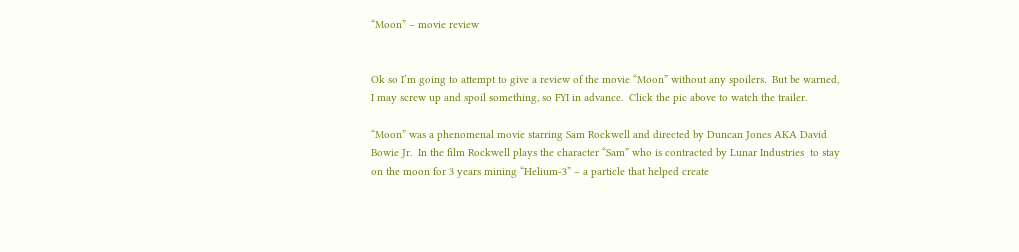“Moon” – movie review


Ok so I’m going to attempt to give a review of the movie “Moon” without any spoilers.  But be warned, I may screw up and spoil something, so FYI in advance.  Click the pic above to watch the trailer.

“Moon” was a phenomenal movie starring Sam Rockwell and directed by Duncan Jones AKA David Bowie Jr.  In the film Rockwell plays the character “Sam” who is contracted by Lunar Industries  to stay on the moon for 3 years mining “Helium-3” – a particle that helped create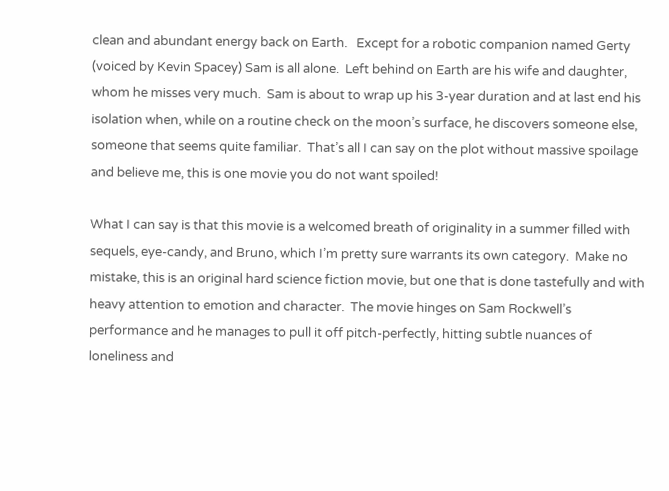clean and abundant energy back on Earth.   Except for a robotic companion named Gerty (voiced by Kevin Spacey) Sam is all alone.  Left behind on Earth are his wife and daughter, whom he misses very much.  Sam is about to wrap up his 3-year duration and at last end his isolation when, while on a routine check on the moon’s surface, he discovers someone else, someone that seems quite familiar.  That’s all I can say on the plot without massive spoilage and believe me, this is one movie you do not want spoiled!

What I can say is that this movie is a welcomed breath of originality in a summer filled with sequels, eye-candy, and Bruno, which I’m pretty sure warrants its own category.  Make no mistake, this is an original hard science fiction movie, but one that is done tastefully and with heavy attention to emotion and character.  The movie hinges on Sam Rockwell’s performance and he manages to pull it off pitch-perfectly, hitting subtle nuances of loneliness and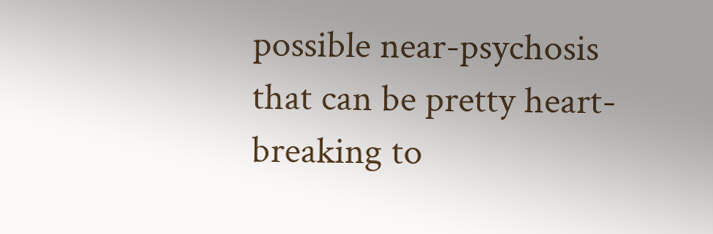possible near-psychosis that can be pretty heart-breaking to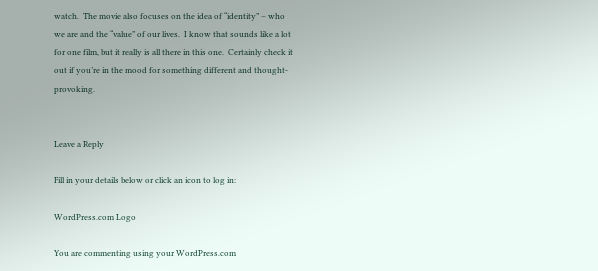watch.  The movie also focuses on the idea of “identity” – who we are and the “value” of our lives.  I know that sounds like a lot for one film, but it really is all there in this one.  Certainly check it out if you’re in the mood for something different and thought-provoking.


Leave a Reply

Fill in your details below or click an icon to log in:

WordPress.com Logo

You are commenting using your WordPress.com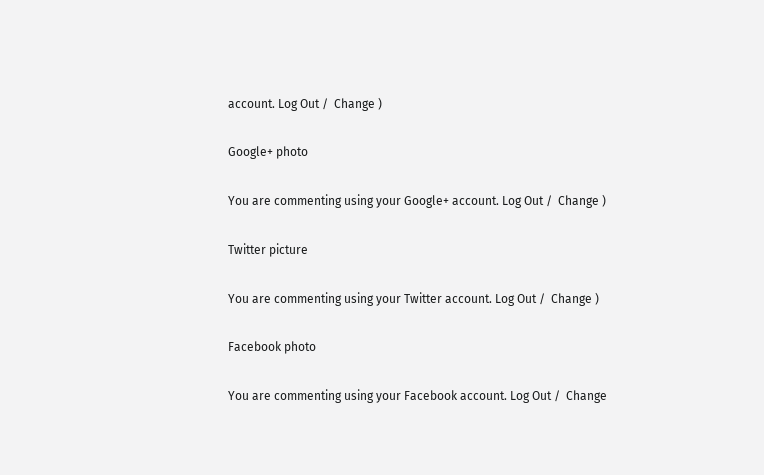account. Log Out /  Change )

Google+ photo

You are commenting using your Google+ account. Log Out /  Change )

Twitter picture

You are commenting using your Twitter account. Log Out /  Change )

Facebook photo

You are commenting using your Facebook account. Log Out /  Change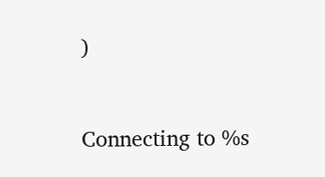)


Connecting to %s